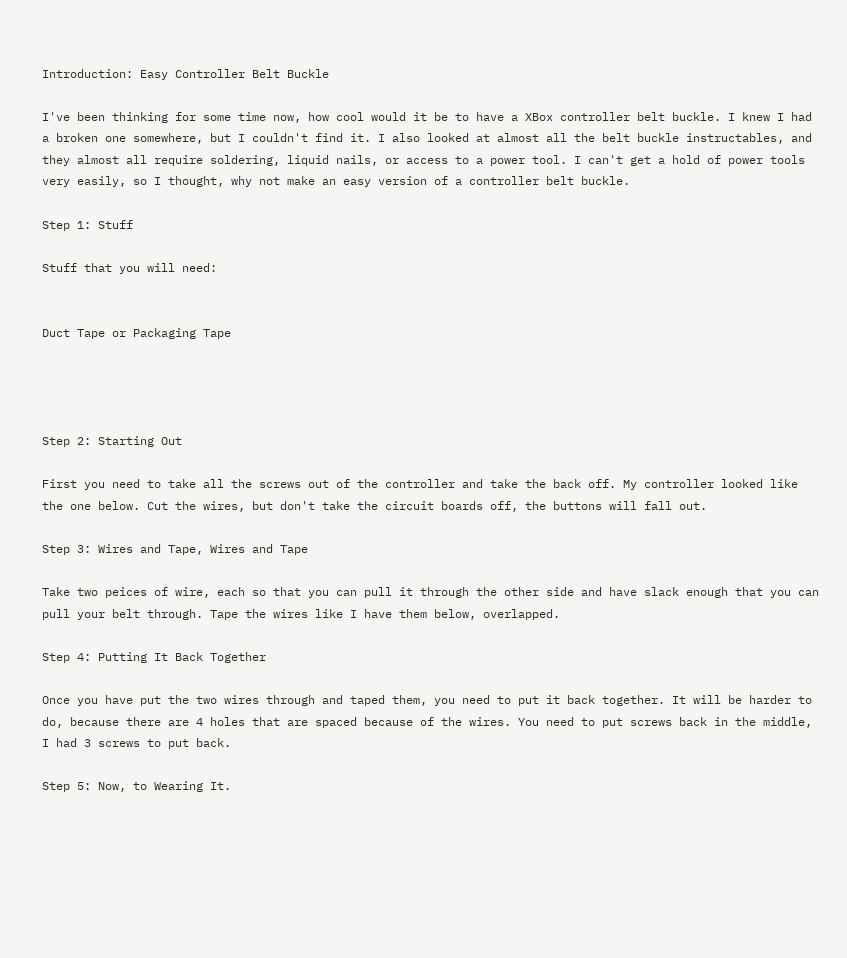Introduction: Easy Controller Belt Buckle

I've been thinking for some time now, how cool would it be to have a XBox controller belt buckle. I knew I had a broken one somewhere, but I couldn't find it. I also looked at almost all the belt buckle instructables, and they almost all require soldering, liquid nails, or access to a power tool. I can't get a hold of power tools very easily, so I thought, why not make an easy version of a controller belt buckle.

Step 1: Stuff

Stuff that you will need:


Duct Tape or Packaging Tape




Step 2: Starting Out

First you need to take all the screws out of the controller and take the back off. My controller looked like the one below. Cut the wires, but don't take the circuit boards off, the buttons will fall out.

Step 3: Wires and Tape, Wires and Tape

Take two peices of wire, each so that you can pull it through the other side and have slack enough that you can pull your belt through. Tape the wires like I have them below, overlapped.

Step 4: Putting It Back Together

Once you have put the two wires through and taped them, you need to put it back together. It will be harder to do, because there are 4 holes that are spaced because of the wires. You need to put screws back in the middle, I had 3 screws to put back.

Step 5: Now, to Wearing It.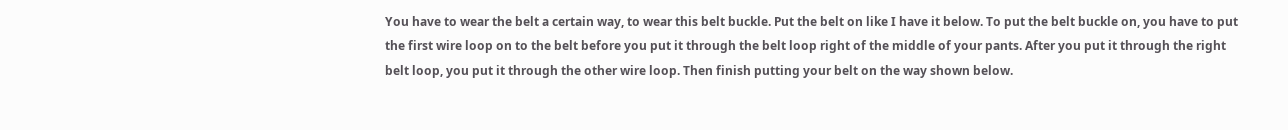You have to wear the belt a certain way, to wear this belt buckle. Put the belt on like I have it below. To put the belt buckle on, you have to put the first wire loop on to the belt before you put it through the belt loop right of the middle of your pants. After you put it through the right belt loop, you put it through the other wire loop. Then finish putting your belt on the way shown below.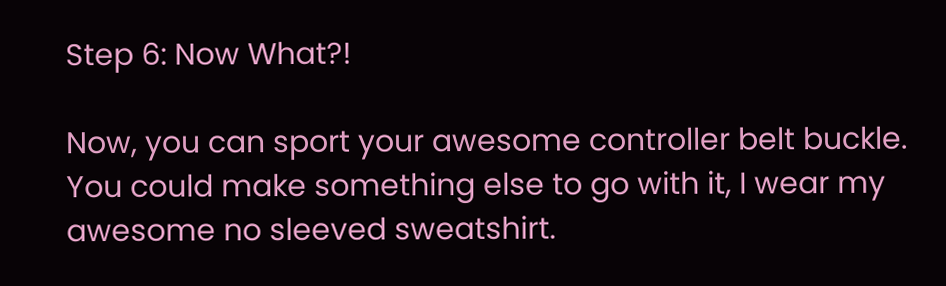Step 6: Now What?!

Now, you can sport your awesome controller belt buckle. You could make something else to go with it, I wear my awesome no sleeved sweatshirt.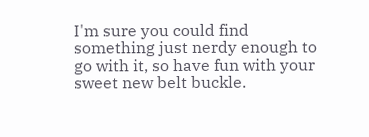I'm sure you could find something just nerdy enough to go with it, so have fun with your sweet new belt buckle.